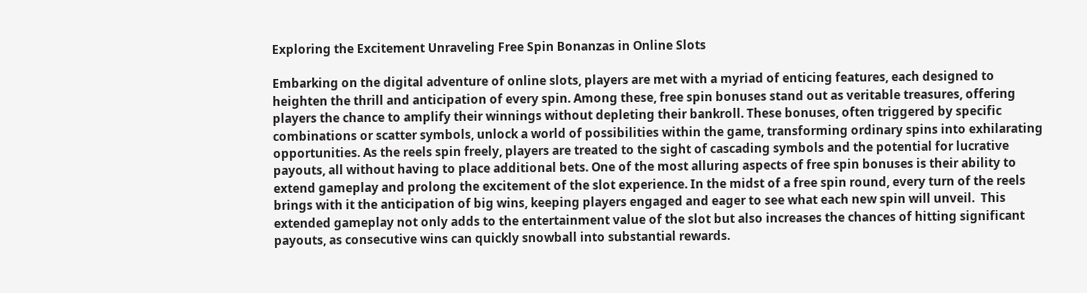Exploring the Excitement Unraveling Free Spin Bonanzas in Online Slots

Embarking on the digital adventure of online slots, players are met with a myriad of enticing features, each designed to heighten the thrill and anticipation of every spin. Among these, free spin bonuses stand out as veritable treasures, offering players the chance to amplify their winnings without depleting their bankroll. These bonuses, often triggered by specific combinations or scatter symbols, unlock a world of possibilities within the game, transforming ordinary spins into exhilarating opportunities. As the reels spin freely, players are treated to the sight of cascading symbols and the potential for lucrative payouts, all without having to place additional bets. One of the most alluring aspects of free spin bonuses is their ability to extend gameplay and prolong the excitement of the slot experience. In the midst of a free spin round, every turn of the reels brings with it the anticipation of big wins, keeping players engaged and eager to see what each new spin will unveil.  This extended gameplay not only adds to the entertainment value of the slot but also increases the chances of hitting significant payouts, as consecutive wins can quickly snowball into substantial rewards.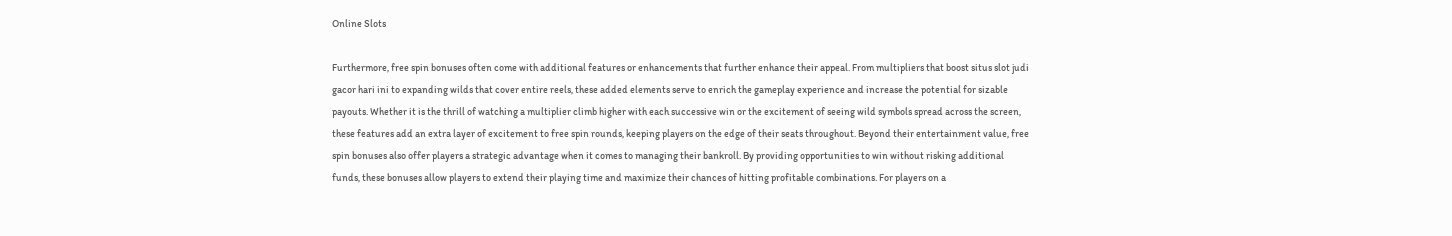Online Slots

Furthermore, free spin bonuses often come with additional features or enhancements that further enhance their appeal. From multipliers that boost situs slot judi gacor hari ini to expanding wilds that cover entire reels, these added elements serve to enrich the gameplay experience and increase the potential for sizable payouts. Whether it is the thrill of watching a multiplier climb higher with each successive win or the excitement of seeing wild symbols spread across the screen, these features add an extra layer of excitement to free spin rounds, keeping players on the edge of their seats throughout. Beyond their entertainment value, free spin bonuses also offer players a strategic advantage when it comes to managing their bankroll. By providing opportunities to win without risking additional funds, these bonuses allow players to extend their playing time and maximize their chances of hitting profitable combinations. For players on a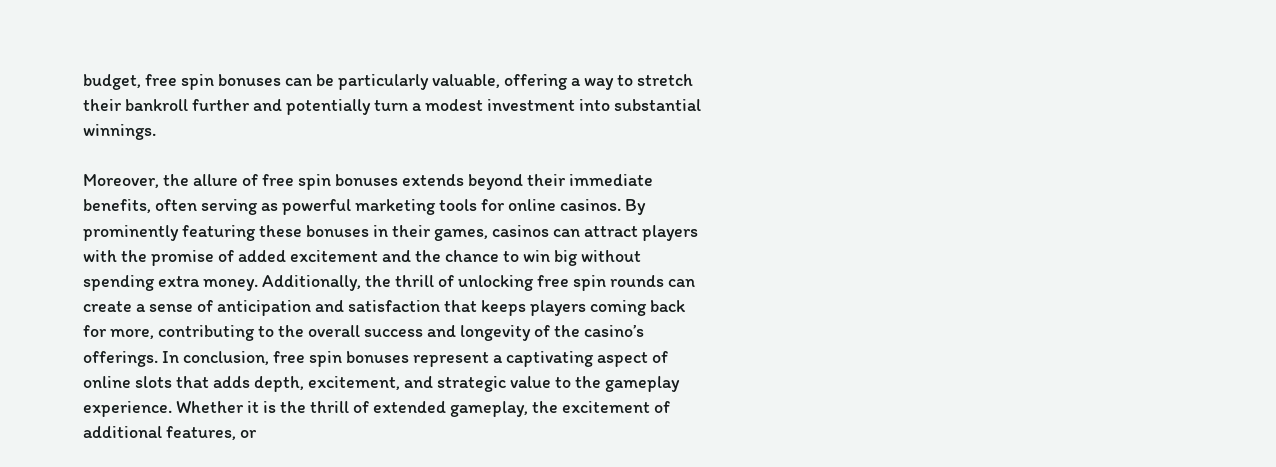budget, free spin bonuses can be particularly valuable, offering a way to stretch their bankroll further and potentially turn a modest investment into substantial winnings.

Moreover, the allure of free spin bonuses extends beyond their immediate benefits, often serving as powerful marketing tools for online casinos. By prominently featuring these bonuses in their games, casinos can attract players with the promise of added excitement and the chance to win big without spending extra money. Additionally, the thrill of unlocking free spin rounds can create a sense of anticipation and satisfaction that keeps players coming back for more, contributing to the overall success and longevity of the casino’s offerings. In conclusion, free spin bonuses represent a captivating aspect of online slots that adds depth, excitement, and strategic value to the gameplay experience. Whether it is the thrill of extended gameplay, the excitement of additional features, or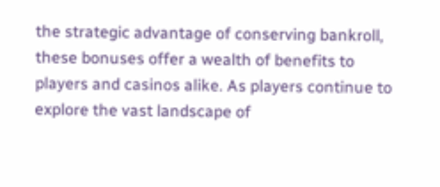the strategic advantage of conserving bankroll, these bonuses offer a wealth of benefits to players and casinos alike. As players continue to explore the vast landscape of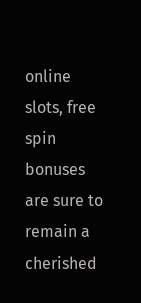online slots, free spin bonuses are sure to remain a cherished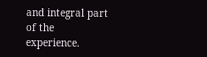and integral part of the experience.